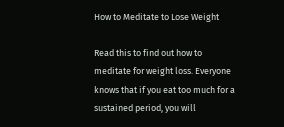How to Meditate to Lose Weight

Read this to find out how to meditate for weight loss. Everyone knows that if you eat too much for a sustained period, you will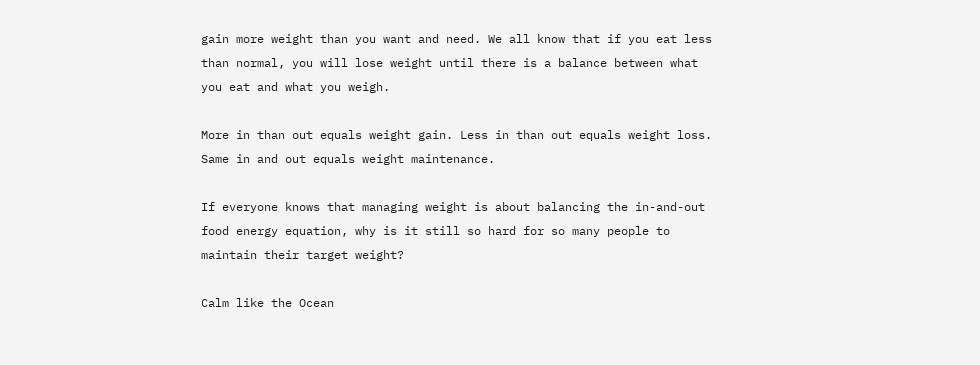gain more weight than you want and need. We all know that if you eat less than normal, you will lose weight until there is a balance between what you eat and what you weigh.

More in than out equals weight gain. Less in than out equals weight loss. Same in and out equals weight maintenance.

If everyone knows that managing weight is about balancing the in-and-out food energy equation, why is it still so hard for so many people to maintain their target weight?

Calm like the Ocean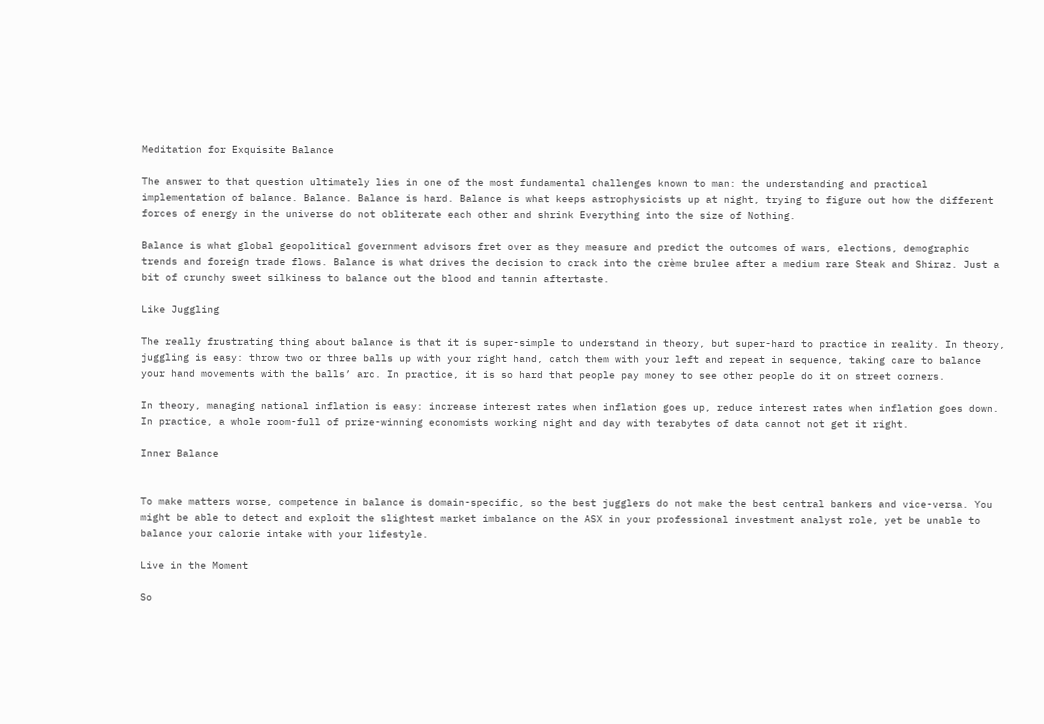Meditation for Exquisite Balance

The answer to that question ultimately lies in one of the most fundamental challenges known to man: the understanding and practical implementation of balance. Balance. Balance is hard. Balance is what keeps astrophysicists up at night, trying to figure out how the different forces of energy in the universe do not obliterate each other and shrink Everything into the size of Nothing.

Balance is what global geopolitical government advisors fret over as they measure and predict the outcomes of wars, elections, demographic trends and foreign trade flows. Balance is what drives the decision to crack into the crème brulee after a medium rare Steak and Shiraz. Just a bit of crunchy sweet silkiness to balance out the blood and tannin aftertaste.

Like Juggling

The really frustrating thing about balance is that it is super-simple to understand in theory, but super-hard to practice in reality. In theory, juggling is easy: throw two or three balls up with your right hand, catch them with your left and repeat in sequence, taking care to balance your hand movements with the balls’ arc. In practice, it is so hard that people pay money to see other people do it on street corners.

In theory, managing national inflation is easy: increase interest rates when inflation goes up, reduce interest rates when inflation goes down. In practice, a whole room-full of prize-winning economists working night and day with terabytes of data cannot not get it right.

Inner Balance


To make matters worse, competence in balance is domain-specific, so the best jugglers do not make the best central bankers and vice-versa. You might be able to detect and exploit the slightest market imbalance on the ASX in your professional investment analyst role, yet be unable to balance your calorie intake with your lifestyle.

Live in the Moment

So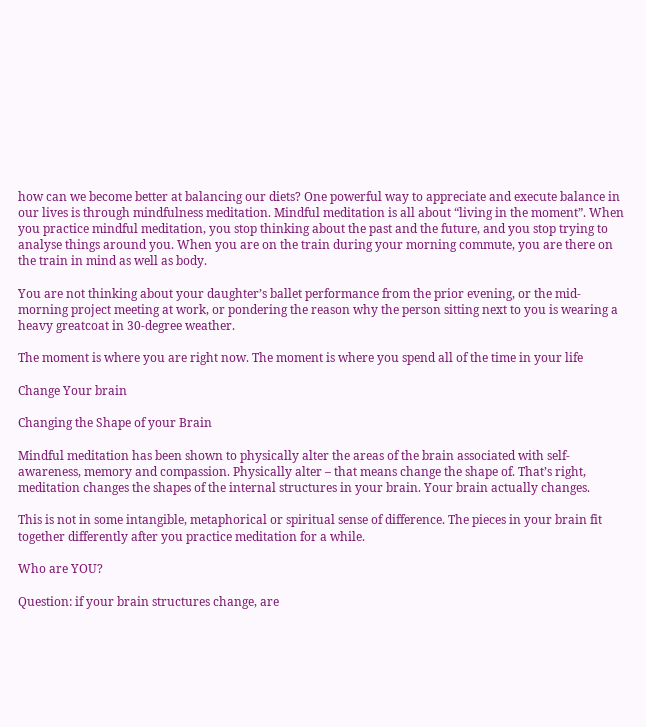how can we become better at balancing our diets? One powerful way to appreciate and execute balance in our lives is through mindfulness meditation. Mindful meditation is all about “living in the moment”. When you practice mindful meditation, you stop thinking about the past and the future, and you stop trying to analyse things around you. When you are on the train during your morning commute, you are there on the train in mind as well as body.

You are not thinking about your daughter’s ballet performance from the prior evening, or the mid-morning project meeting at work, or pondering the reason why the person sitting next to you is wearing a heavy greatcoat in 30-degree weather.

The moment is where you are right now. The moment is where you spend all of the time in your life

Change Your brain

Changing the Shape of your Brain

Mindful meditation has been shown to physically alter the areas of the brain associated with self-awareness, memory and compassion. Physically alter – that means change the shape of. That’s right, meditation changes the shapes of the internal structures in your brain. Your brain actually changes.

This is not in some intangible, metaphorical or spiritual sense of difference. The pieces in your brain fit together differently after you practice meditation for a while.

Who are YOU?

Question: if your brain structures change, are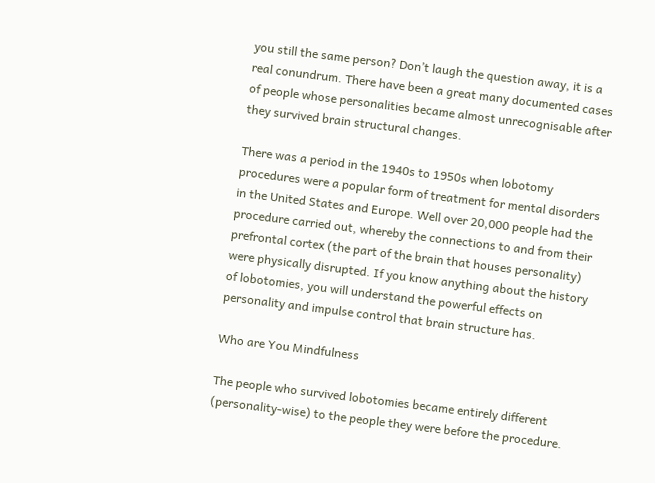you still the same person? Don’t laugh the question away, it is a real conundrum. There have been a great many documented cases of people whose personalities became almost unrecognisable after they survived brain structural changes.

There was a period in the 1940s to 1950s when lobotomy procedures were a popular form of treatment for mental disorders in the United States and Europe. Well over 20,000 people had the procedure carried out, whereby the connections to and from their prefrontal cortex (the part of the brain that houses personality) were physically disrupted. If you know anything about the history of lobotomies, you will understand the powerful effects on personality and impulse control that brain structure has.

Who are You Mindfulness

The people who survived lobotomies became entirely different (personality-wise) to the people they were before the procedure.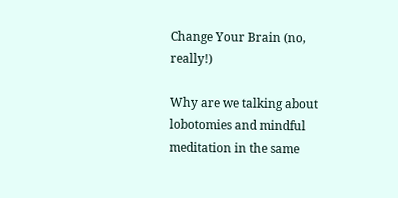Change Your Brain (no, really!)

Why are we talking about lobotomies and mindful meditation in the same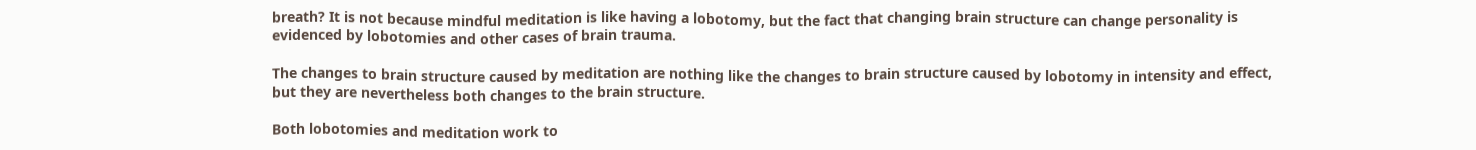breath? It is not because mindful meditation is like having a lobotomy, but the fact that changing brain structure can change personality is evidenced by lobotomies and other cases of brain trauma.

The changes to brain structure caused by meditation are nothing like the changes to brain structure caused by lobotomy in intensity and effect, but they are nevertheless both changes to the brain structure.

Both lobotomies and meditation work to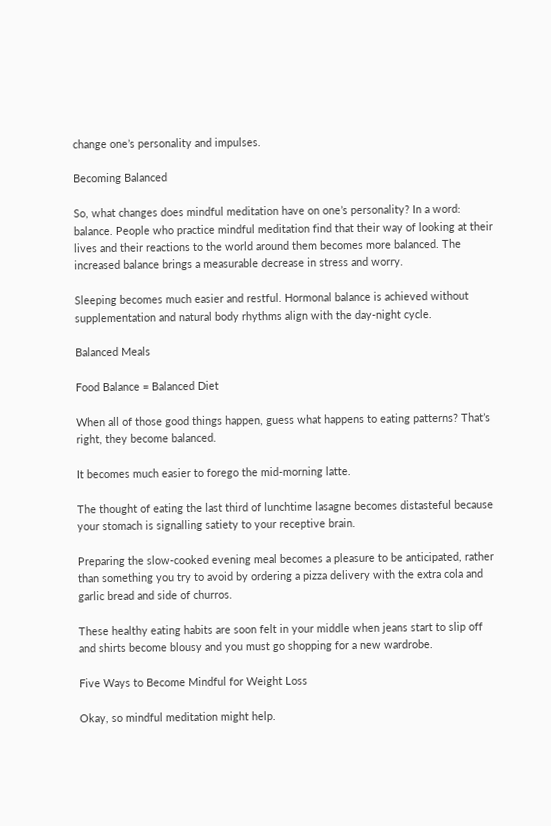change one’s personality and impulses.

Becoming Balanced

So, what changes does mindful meditation have on one’s personality? In a word: balance. People who practice mindful meditation find that their way of looking at their lives and their reactions to the world around them becomes more balanced. The increased balance brings a measurable decrease in stress and worry.

Sleeping becomes much easier and restful. Hormonal balance is achieved without supplementation and natural body rhythms align with the day-night cycle.

Balanced Meals

Food Balance = Balanced Diet

When all of those good things happen, guess what happens to eating patterns? That’s right, they become balanced.

It becomes much easier to forego the mid-morning latte.

The thought of eating the last third of lunchtime lasagne becomes distasteful because your stomach is signalling satiety to your receptive brain.

Preparing the slow-cooked evening meal becomes a pleasure to be anticipated, rather than something you try to avoid by ordering a pizza delivery with the extra cola and garlic bread and side of churros.

These healthy eating habits are soon felt in your middle when jeans start to slip off and shirts become blousy and you must go shopping for a new wardrobe.

Five Ways to Become Mindful for Weight Loss

Okay, so mindful meditation might help.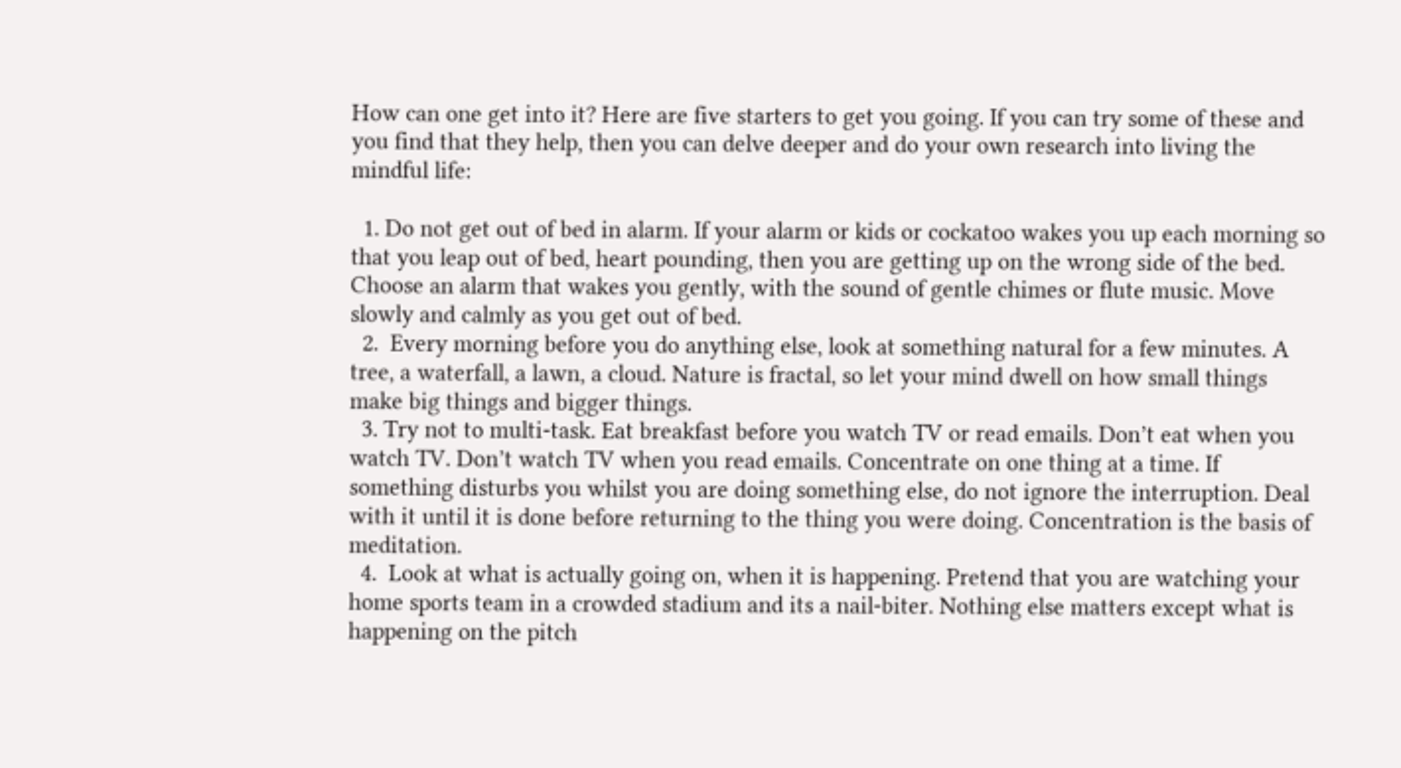How can one get into it? Here are five starters to get you going. If you can try some of these and you find that they help, then you can delve deeper and do your own research into living the mindful life:

  1. Do not get out of bed in alarm. If your alarm or kids or cockatoo wakes you up each morning so that you leap out of bed, heart pounding, then you are getting up on the wrong side of the bed. Choose an alarm that wakes you gently, with the sound of gentle chimes or flute music. Move slowly and calmly as you get out of bed.
  2.  Every morning before you do anything else, look at something natural for a few minutes. A tree, a waterfall, a lawn, a cloud. Nature is fractal, so let your mind dwell on how small things make big things and bigger things.
  3. Try not to multi-task. Eat breakfast before you watch TV or read emails. Don’t eat when you watch TV. Don’t watch TV when you read emails. Concentrate on one thing at a time. If something disturbs you whilst you are doing something else, do not ignore the interruption. Deal with it until it is done before returning to the thing you were doing. Concentration is the basis of meditation.
  4.  Look at what is actually going on, when it is happening. Pretend that you are watching your home sports team in a crowded stadium and its a nail-biter. Nothing else matters except what is happening on the pitch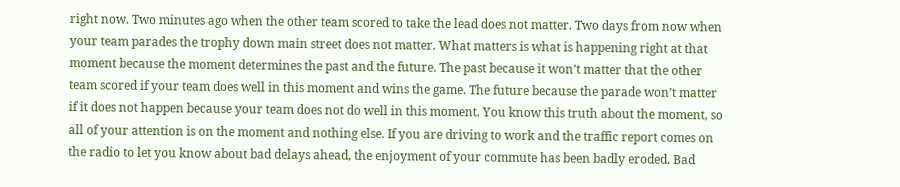right now. Two minutes ago when the other team scored to take the lead does not matter. Two days from now when your team parades the trophy down main street does not matter. What matters is what is happening right at that moment because the moment determines the past and the future. The past because it won’t matter that the other team scored if your team does well in this moment and wins the game. The future because the parade won’t matter if it does not happen because your team does not do well in this moment. You know this truth about the moment, so all of your attention is on the moment and nothing else. If you are driving to work and the traffic report comes on the radio to let you know about bad delays ahead, the enjoyment of your commute has been badly eroded. Bad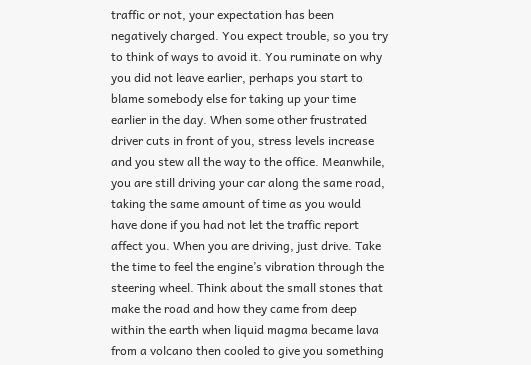traffic or not, your expectation has been negatively charged. You expect trouble, so you try to think of ways to avoid it. You ruminate on why you did not leave earlier, perhaps you start to blame somebody else for taking up your time earlier in the day. When some other frustrated driver cuts in front of you, stress levels increase and you stew all the way to the office. Meanwhile, you are still driving your car along the same road, taking the same amount of time as you would have done if you had not let the traffic report affect you. When you are driving, just drive. Take the time to feel the engine’s vibration through the steering wheel. Think about the small stones that make the road and how they came from deep within the earth when liquid magma became lava from a volcano then cooled to give you something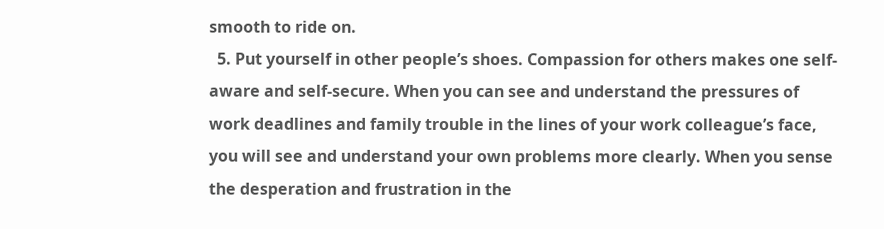smooth to ride on.
  5. Put yourself in other people’s shoes. Compassion for others makes one self-aware and self-secure. When you can see and understand the pressures of work deadlines and family trouble in the lines of your work colleague’s face, you will see and understand your own problems more clearly. When you sense the desperation and frustration in the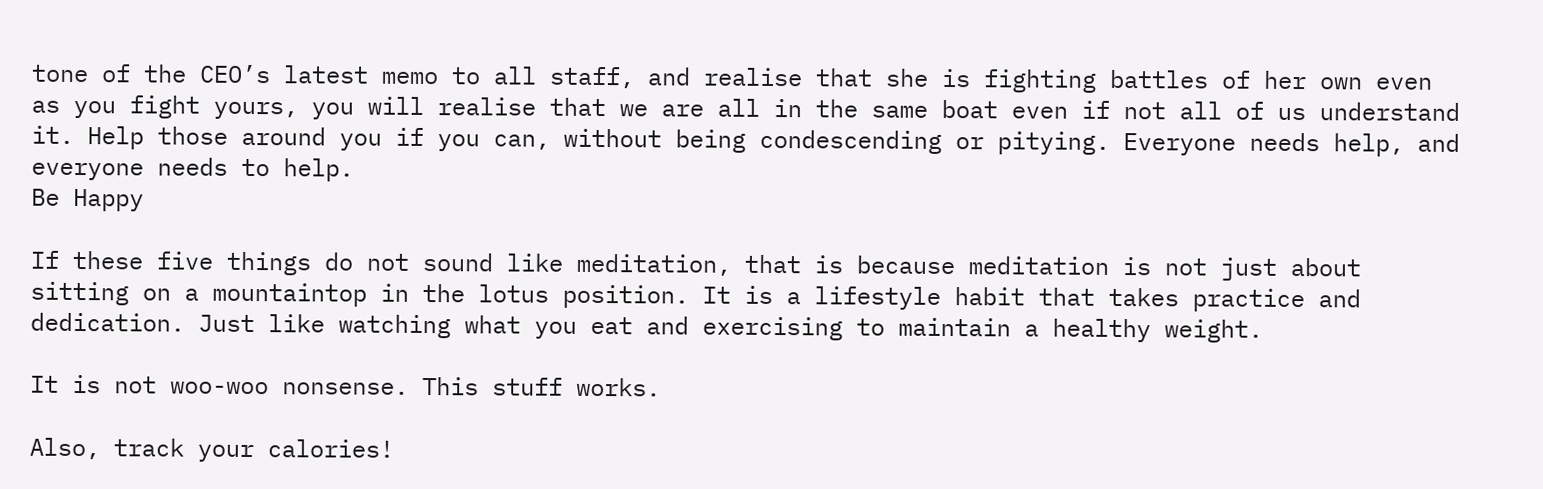tone of the CEO’s latest memo to all staff, and realise that she is fighting battles of her own even as you fight yours, you will realise that we are all in the same boat even if not all of us understand it. Help those around you if you can, without being condescending or pitying. Everyone needs help, and everyone needs to help.
Be Happy

If these five things do not sound like meditation, that is because meditation is not just about sitting on a mountaintop in the lotus position. It is a lifestyle habit that takes practice and dedication. Just like watching what you eat and exercising to maintain a healthy weight.

It is not woo-woo nonsense. This stuff works.

Also, track your calories!